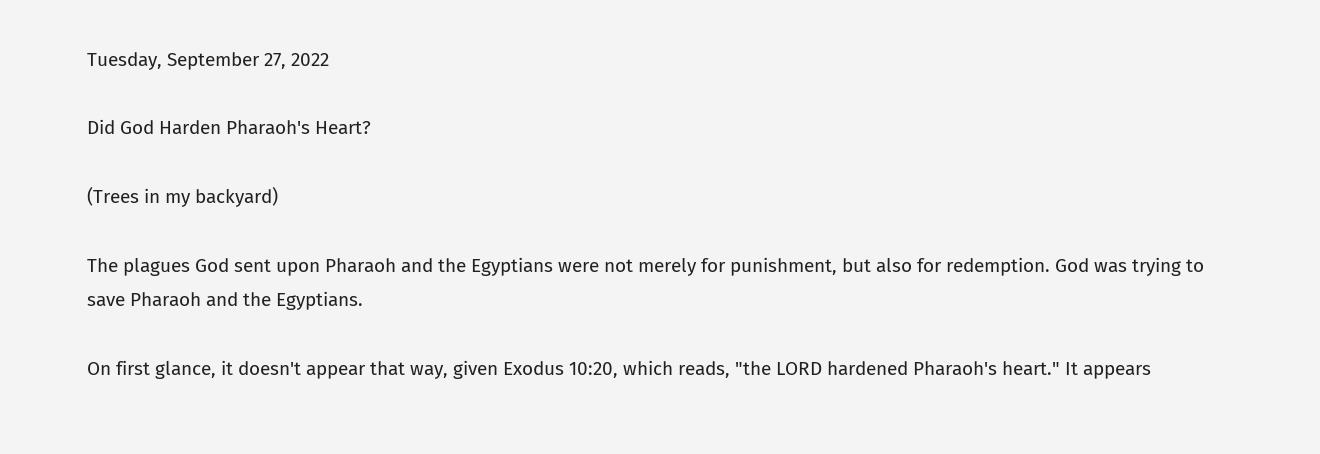Tuesday, September 27, 2022

Did God Harden Pharaoh's Heart?

(Trees in my backyard)

The plagues God sent upon Pharaoh and the Egyptians were not merely for punishment, but also for redemption. God was trying to save Pharaoh and the Egyptians.

On first glance, it doesn't appear that way, given Exodus 10:20, which reads, "the LORD hardened Pharaoh's heart." It appears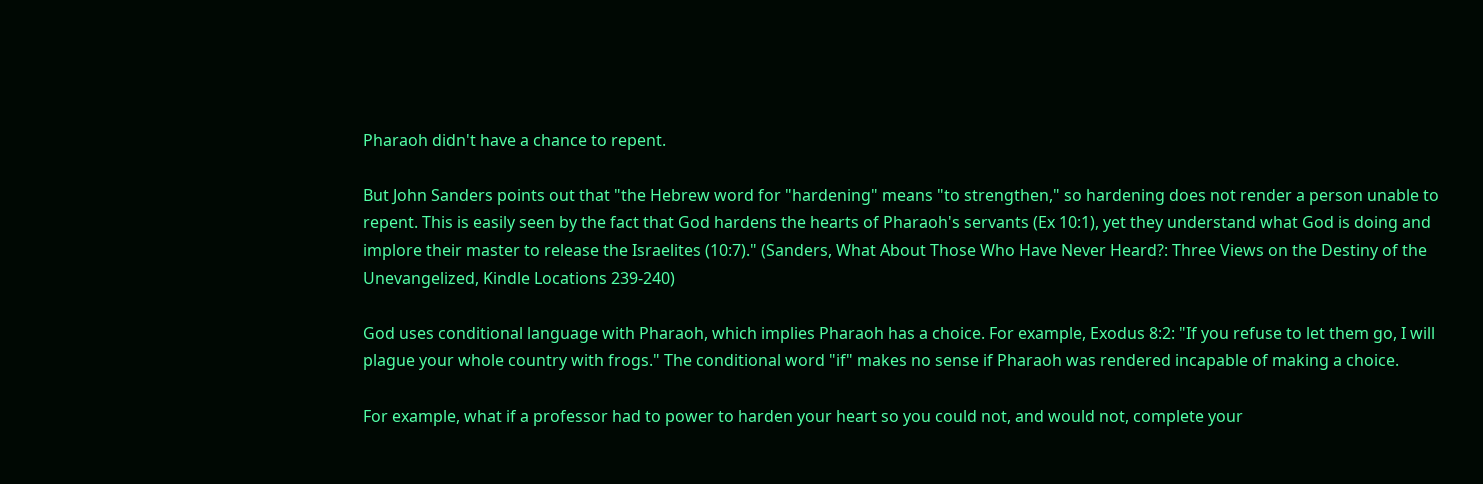Pharaoh didn't have a chance to repent.

But John Sanders points out that "the Hebrew word for "hardening" means "to strengthen," so hardening does not render a person unable to repent. This is easily seen by the fact that God hardens the hearts of Pharaoh's servants (Ex 10:1), yet they understand what God is doing and implore their master to release the Israelites (10:7)." (Sanders, What About Those Who Have Never Heard?: Three Views on the Destiny of the Unevangelized, Kindle Locations 239-240)

God uses conditional language with Pharaoh, which implies Pharaoh has a choice. For example, Exodus 8:2: "If you refuse to let them go, I will plague your whole country with frogs." The conditional word "if" makes no sense if Pharaoh was rendered incapable of making a choice.

For example, what if a professor had to power to harden your heart so you could not, and would not, complete your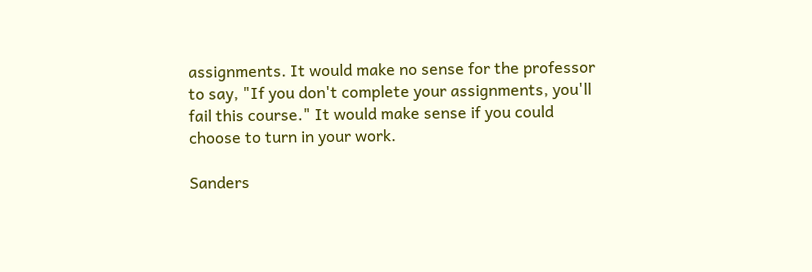assignments. It would make no sense for the professor to say, "If you don't complete your assignments, you'll fail this course." It would make sense if you could choose to turn in your work.

Sanders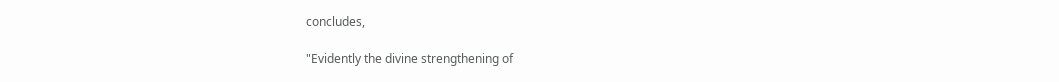concludes,

"Evidently the divine strengthening of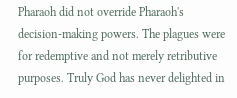Pharaoh did not override Pharaoh's decision-making powers. The plagues were for redemptive and not merely retributive purposes. Truly God has never delighted in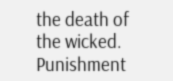the death of the wicked. Punishment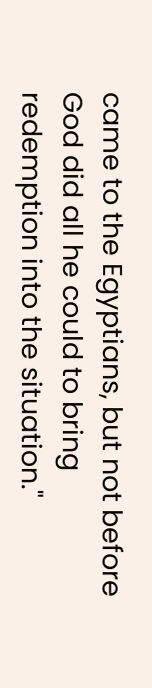came to the Egyptians, but not before God did all he could to bring redemption into the situation."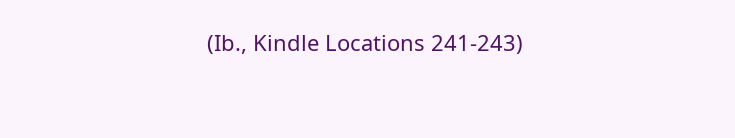(Ib., Kindle Locations 241-243)